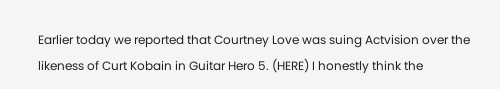Earlier today we reported that Courtney Love was suing Actvision over the likeness of Curt Kobain in Guitar Hero 5. (HERE) I honestly think the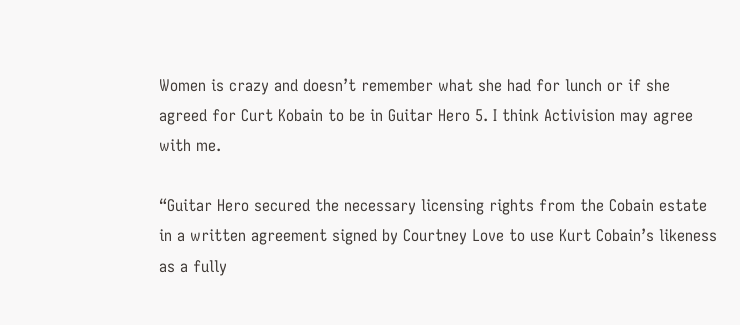Women is crazy and doesn’t remember what she had for lunch or if she agreed for Curt Kobain to be in Guitar Hero 5. I think Activision may agree with me.

“Guitar Hero secured the necessary licensing rights from the Cobain estate in a written agreement signed by Courtney Love to use Kurt Cobain’s likeness as a fully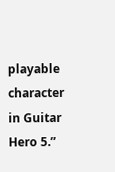playable character in Guitar Hero 5.”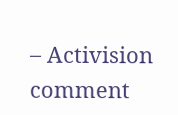– Activision comment